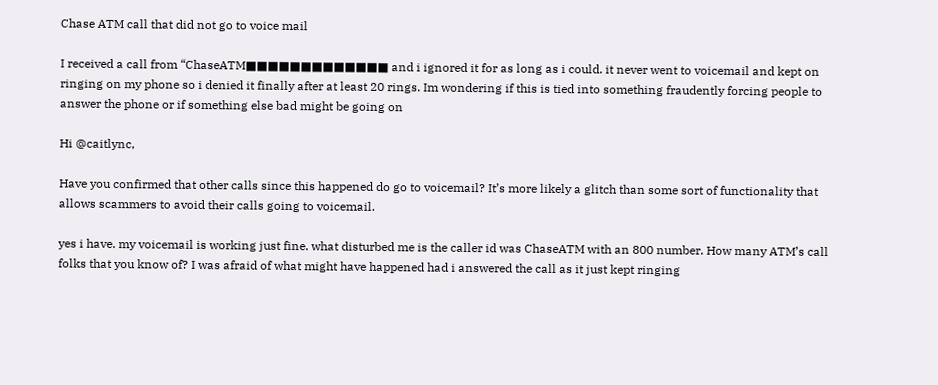Chase ATM call that did not go to voice mail

I received a call from “ChaseATM■■■■■■■■■■■■■ and i ignored it for as long as i could. it never went to voicemail and kept on ringing on my phone so i denied it finally after at least 20 rings. Im wondering if this is tied into something fraudently forcing people to answer the phone or if something else bad might be going on

Hi @caitlync,

Have you confirmed that other calls since this happened do go to voicemail? It’s more likely a glitch than some sort of functionality that allows scammers to avoid their calls going to voicemail.

yes i have. my voicemail is working just fine. what disturbed me is the caller id was ChaseATM with an 800 number. How many ATM’s call folks that you know of? I was afraid of what might have happened had i answered the call as it just kept ringing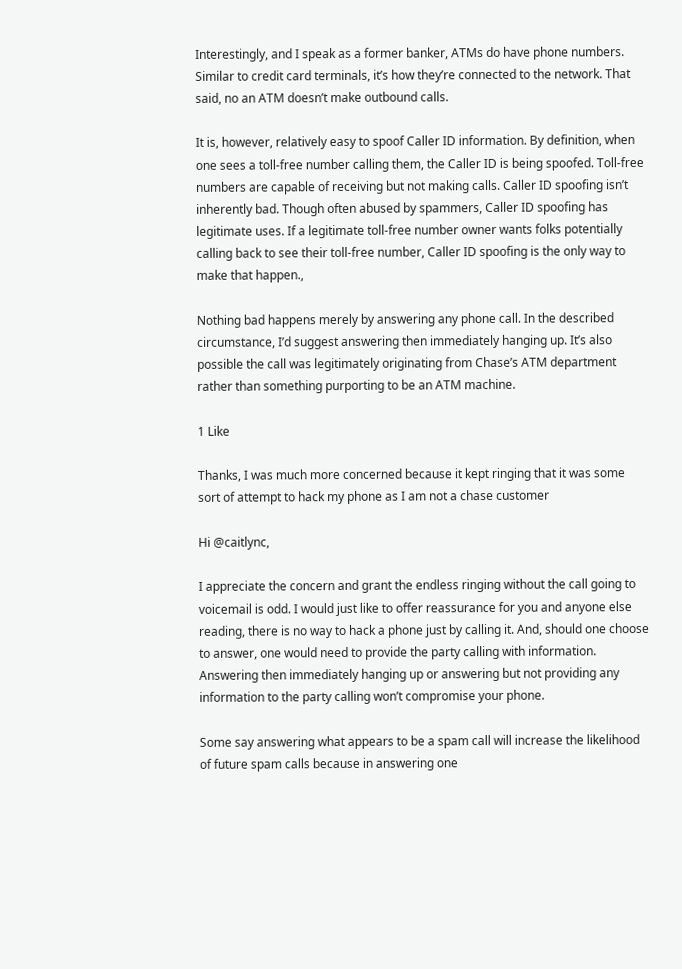Interestingly, and I speak as a former banker, ATMs do have phone numbers. Similar to credit card terminals, it’s how they’re connected to the network. That said, no an ATM doesn’t make outbound calls.

It is, however, relatively easy to spoof Caller ID information. By definition, when one sees a toll-free number calling them, the Caller ID is being spoofed. Toll-free numbers are capable of receiving but not making calls. Caller ID spoofing isn’t inherently bad. Though often abused by spammers, Caller ID spoofing has legitimate uses. If a legitimate toll-free number owner wants folks potentially calling back to see their toll-free number, Caller ID spoofing is the only way to make that happen.,

Nothing bad happens merely by answering any phone call. In the described circumstance, I’d suggest answering then immediately hanging up. It’s also possible the call was legitimately originating from Chase’s ATM department rather than something purporting to be an ATM machine.

1 Like

Thanks, I was much more concerned because it kept ringing that it was some sort of attempt to hack my phone as I am not a chase customer

Hi @caitlync,

I appreciate the concern and grant the endless ringing without the call going to voicemail is odd. I would just like to offer reassurance for you and anyone else reading, there is no way to hack a phone just by calling it. And, should one choose to answer, one would need to provide the party calling with information. Answering then immediately hanging up or answering but not providing any information to the party calling won’t compromise your phone.

Some say answering what appears to be a spam call will increase the likelihood of future spam calls because in answering one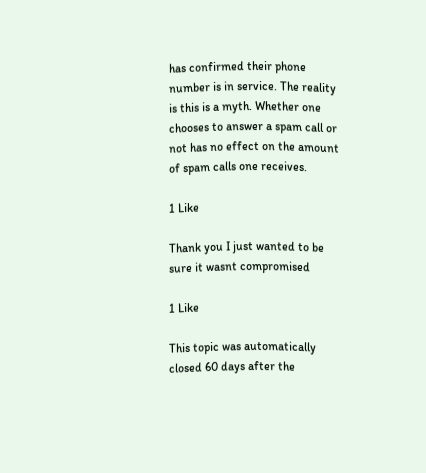has confirmed their phone number is in service. The reality is this is a myth. Whether one chooses to answer a spam call or not has no effect on the amount of spam calls one receives.

1 Like

Thank you I just wanted to be sure it wasnt compromised

1 Like

This topic was automatically closed 60 days after the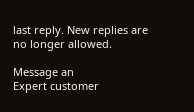last reply. New replies are no longer allowed.

Message an
Expert customer